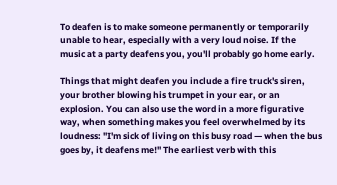To deafen is to make someone permanently or temporarily unable to hear, especially with a very loud noise. If the music at a party deafens you, you'll probably go home early.

Things that might deafen you include a fire truck's siren, your brother blowing his trumpet in your ear, or an explosion. You can also use the word in a more figurative way, when something makes you feel overwhelmed by its loudness: "I'm sick of living on this busy road — when the bus goes by, it deafens me!" The earliest verb with this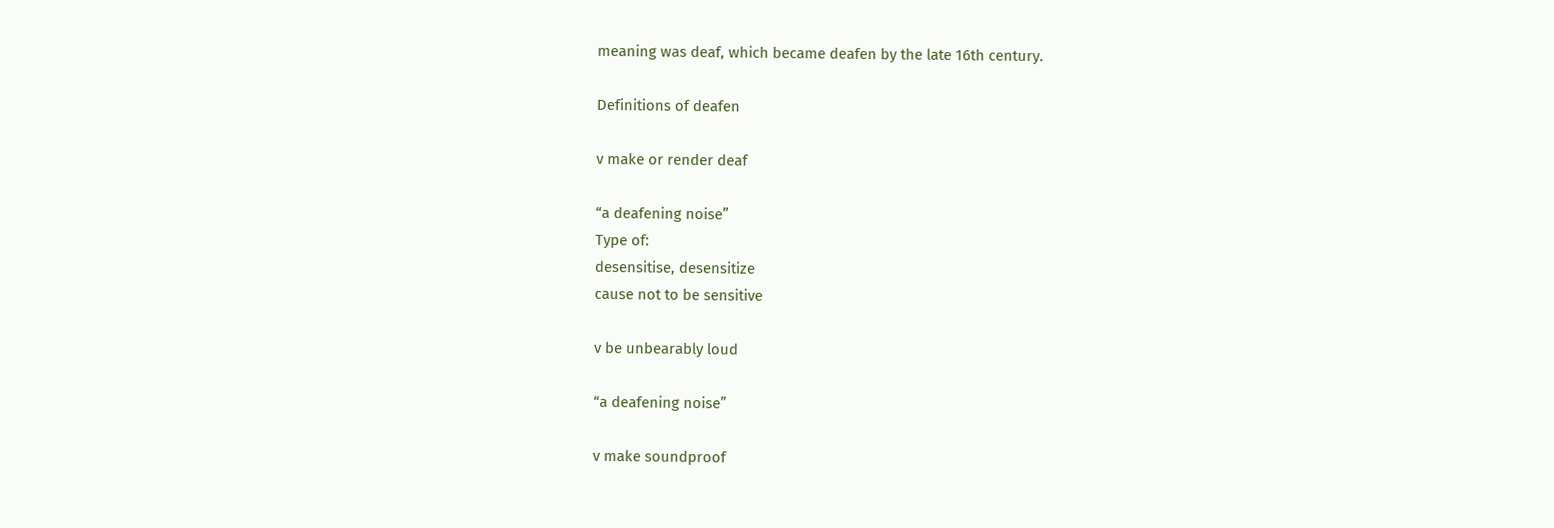meaning was deaf, which became deafen by the late 16th century.

Definitions of deafen

v make or render deaf

“a deafening noise”
Type of:
desensitise, desensitize
cause not to be sensitive

v be unbearably loud

“a deafening noise”

v make soundproof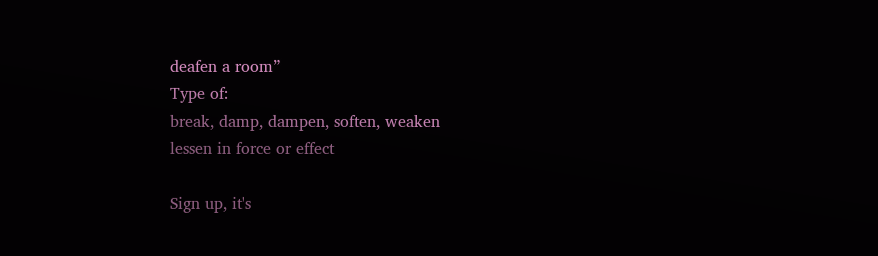deafen a room”
Type of:
break, damp, dampen, soften, weaken
lessen in force or effect

Sign up, it's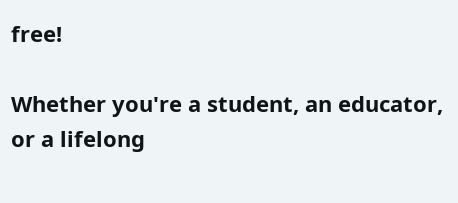free!

Whether you're a student, an educator, or a lifelong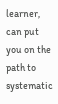learner, can put you on the path to systematic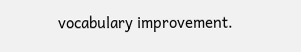vocabulary improvement.